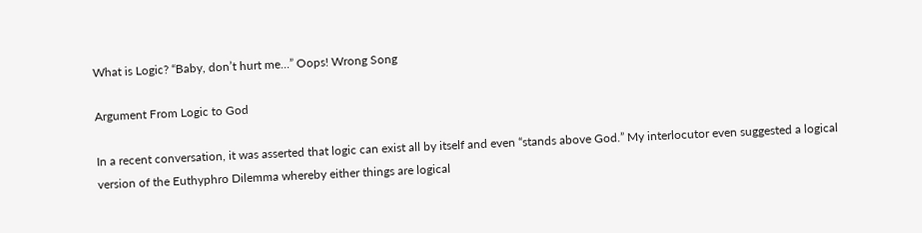What is Logic? “Baby, don’t hurt me…” Oops! Wrong Song

Argument From Logic to God

In a recent conversation, it was asserted that logic can exist all by itself and even “stands above God.” My interlocutor even suggested a logical version of the Euthyphro Dilemma whereby either things are logical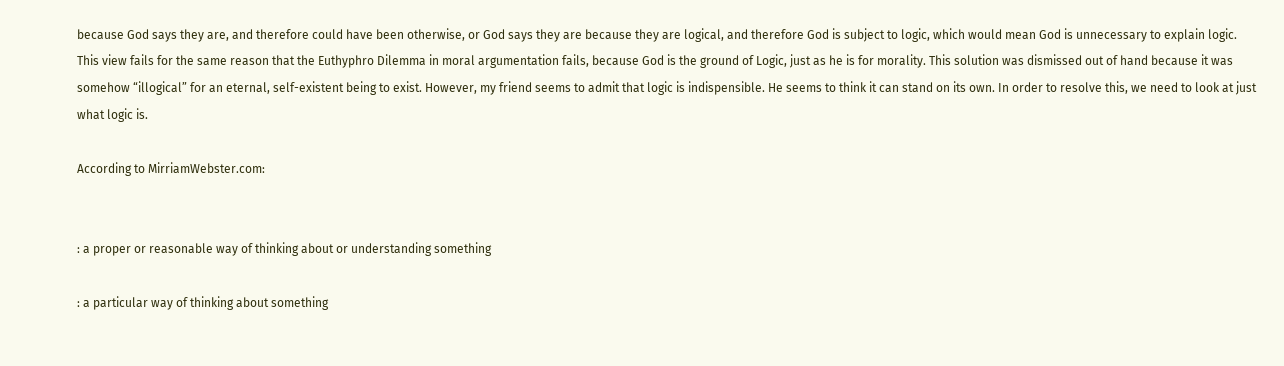because God says they are, and therefore could have been otherwise, or God says they are because they are logical, and therefore God is subject to logic, which would mean God is unnecessary to explain logic. This view fails for the same reason that the Euthyphro Dilemma in moral argumentation fails, because God is the ground of Logic, just as he is for morality. This solution was dismissed out of hand because it was somehow “illogical” for an eternal, self-existent being to exist. However, my friend seems to admit that logic is indispensible. He seems to think it can stand on its own. In order to resolve this, we need to look at just what logic is.

According to MirriamWebster.com:


: a proper or reasonable way of thinking about or understanding something

: a particular way of thinking about something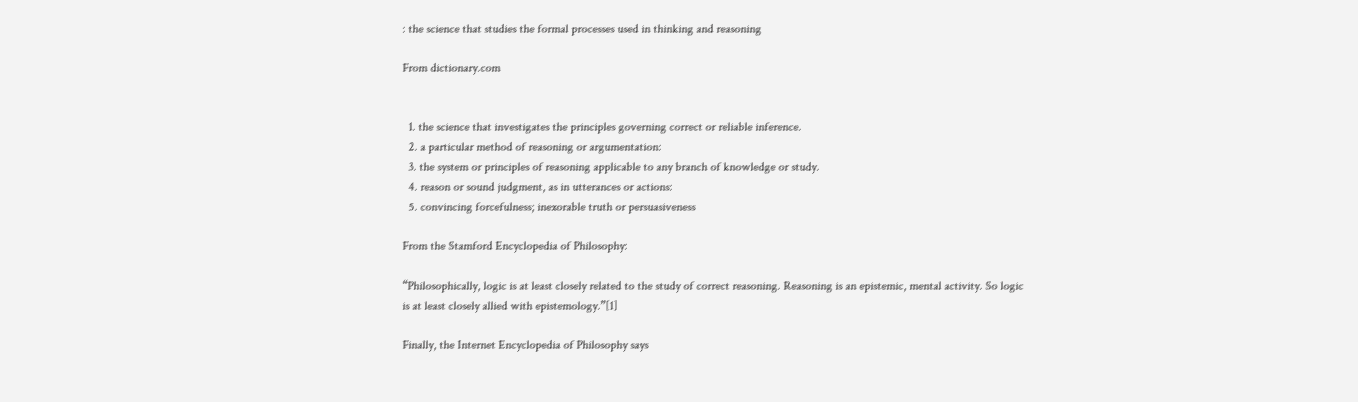: the science that studies the formal processes used in thinking and reasoning

From dictionary.com


  1. the science that investigates the principles governing correct or reliable inference.
  2. a particular method of reasoning or argumentation:
  3. the system or principles of reasoning applicable to any branch of knowledge or study.
  4. reason or sound judgment, as in utterances or actions:
  5. convincing forcefulness; inexorable truth or persuasiveness

From the Stamford Encyclopedia of Philosophy:

“Philosophically, logic is at least closely related to the study of correct reasoning. Reasoning is an epistemic, mental activity. So logic is at least closely allied with epistemology.”[1]

Finally, the Internet Encyclopedia of Philosophy says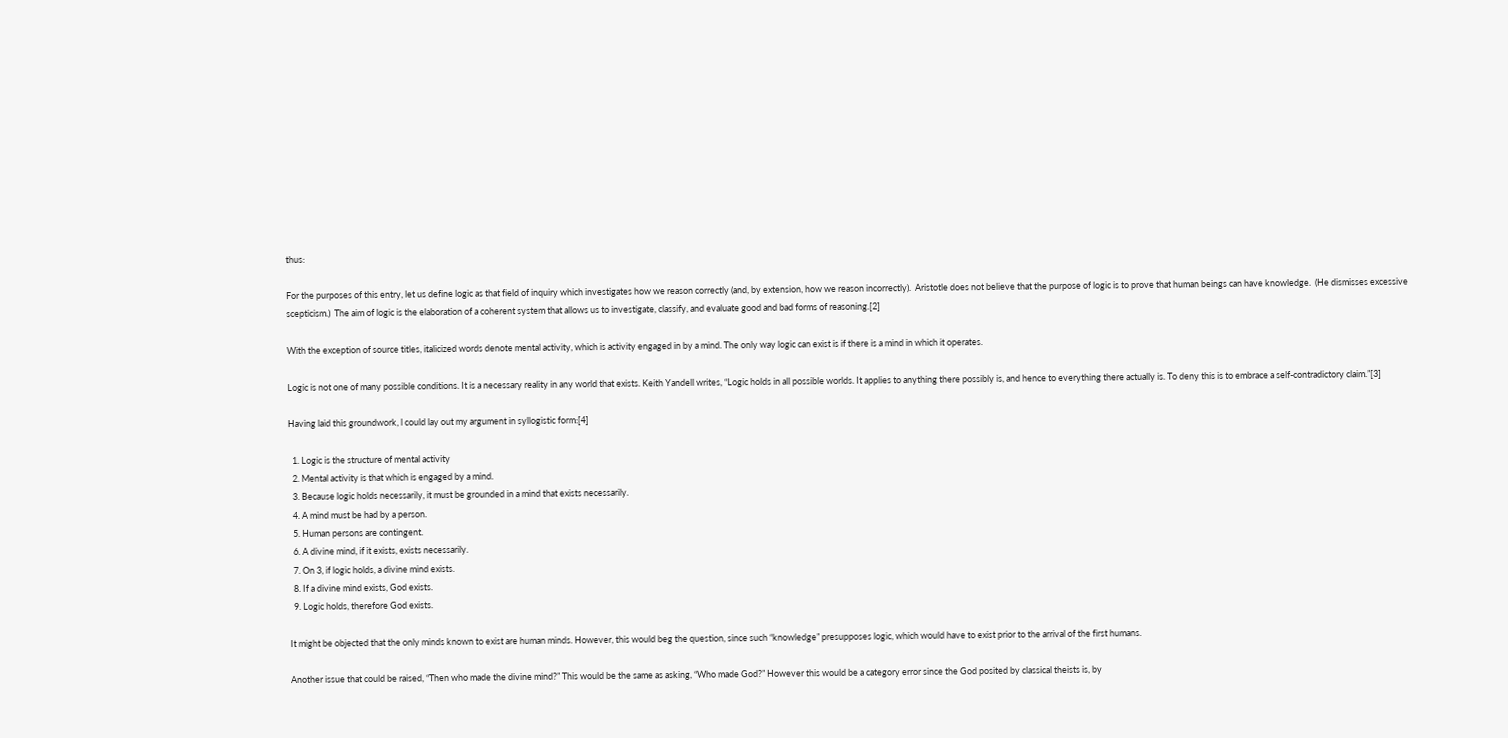thus:

For the purposes of this entry, let us define logic as that field of inquiry which investigates how we reason correctly (and, by extension, how we reason incorrectly).  Aristotle does not believe that the purpose of logic is to prove that human beings can have knowledge.  (He dismisses excessive scepticism.)  The aim of logic is the elaboration of a coherent system that allows us to investigate, classify, and evaluate good and bad forms of reasoning.[2]

With the exception of source titles, italicized words denote mental activity, which is activity engaged in by a mind. The only way logic can exist is if there is a mind in which it operates.

Logic is not one of many possible conditions. It is a necessary reality in any world that exists. Keith Yandell writes, “Logic holds in all possible worlds. It applies to anything there possibly is, and hence to everything there actually is. To deny this is to embrace a self-contradictory claim.”[3]

Having laid this groundwork, l could lay out my argument in syllogistic form:[4]

  1. Logic is the structure of mental activity
  2. Mental activity is that which is engaged by a mind.
  3. Because logic holds necessarily, it must be grounded in a mind that exists necessarily.
  4. A mind must be had by a person.
  5. Human persons are contingent.
  6. A divine mind, if it exists, exists necessarily.
  7. On 3, if logic holds, a divine mind exists.
  8. If a divine mind exists, God exists.
  9. Logic holds, therefore God exists.

It might be objected that the only minds known to exist are human minds. However, this would beg the question, since such “knowledge” presupposes logic, which would have to exist prior to the arrival of the first humans.

Another issue that could be raised, “Then who made the divine mind?” This would be the same as asking, “Who made God?” However this would be a category error since the God posited by classical theists is, by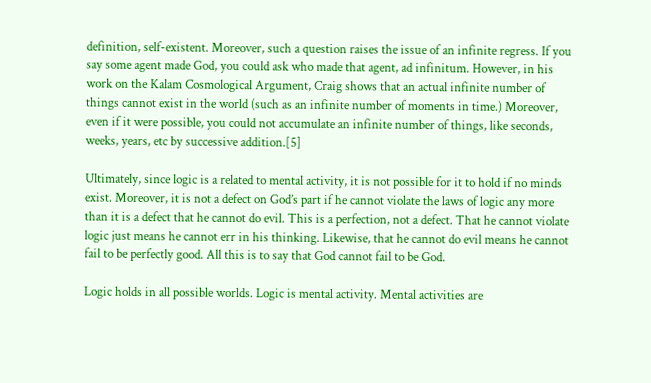definition, self-existent. Moreover, such a question raises the issue of an infinite regress. If you say some agent made God, you could ask who made that agent, ad infinitum. However, in his work on the Kalam Cosmological Argument, Craig shows that an actual infinite number of things cannot exist in the world (such as an infinite number of moments in time.) Moreover, even if it were possible, you could not accumulate an infinite number of things, like seconds, weeks, years, etc by successive addition.[5]

Ultimately, since logic is a related to mental activity, it is not possible for it to hold if no minds exist. Moreover, it is not a defect on God’s part if he cannot violate the laws of logic any more than it is a defect that he cannot do evil. This is a perfection, not a defect. That he cannot violate logic just means he cannot err in his thinking. Likewise, that he cannot do evil means he cannot fail to be perfectly good. All this is to say that God cannot fail to be God.

Logic holds in all possible worlds. Logic is mental activity. Mental activities are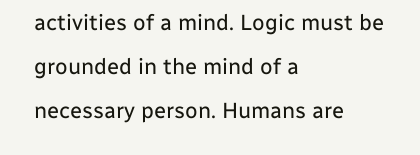activities of a mind. Logic must be grounded in the mind of a necessary person. Humans are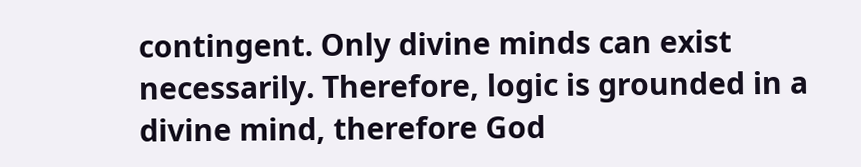contingent. Only divine minds can exist necessarily. Therefore, logic is grounded in a divine mind, therefore God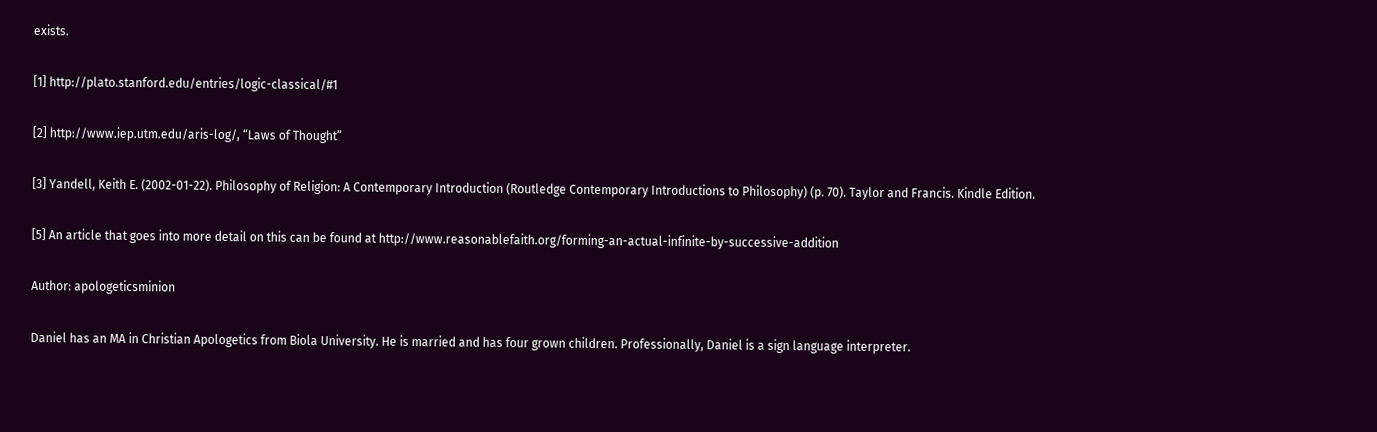exists.

[1] http://plato.stanford.edu/entries/logic-classical/#1

[2] http://www.iep.utm.edu/aris-log/, “Laws of Thought”

[3] Yandell, Keith E. (2002-01-22). Philosophy of Religion: A Contemporary Introduction (Routledge Contemporary Introductions to Philosophy) (p. 70). Taylor and Francis. Kindle Edition.

[5] An article that goes into more detail on this can be found at http://www.reasonablefaith.org/forming-an-actual-infinite-by-successive-addition

Author: apologeticsminion

Daniel has an MA in Christian Apologetics from Biola University. He is married and has four grown children. Professionally, Daniel is a sign language interpreter.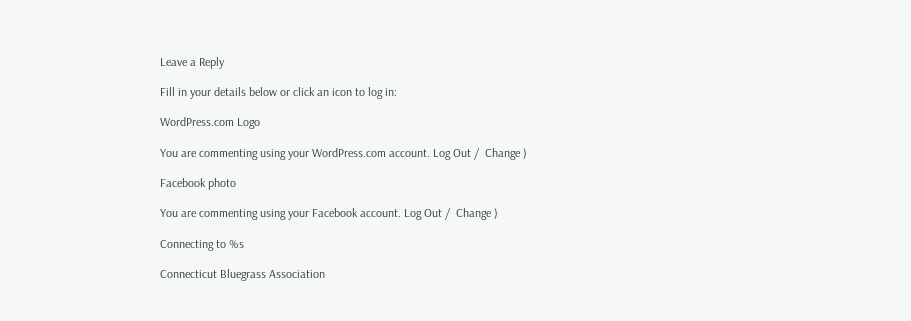Leave a Reply

Fill in your details below or click an icon to log in:

WordPress.com Logo

You are commenting using your WordPress.com account. Log Out /  Change )

Facebook photo

You are commenting using your Facebook account. Log Out /  Change )

Connecting to %s

Connecticut Bluegrass Association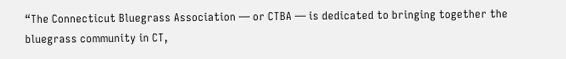“The Connecticut Bluegrass Association — or CTBA — is dedicated to bringing together the bluegrass community in CT,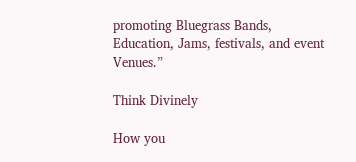promoting Bluegrass Bands, Education, Jams, festivals, and event Venues.”

Think Divinely

How you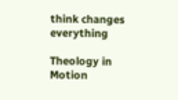think changes everything

Theology in Motion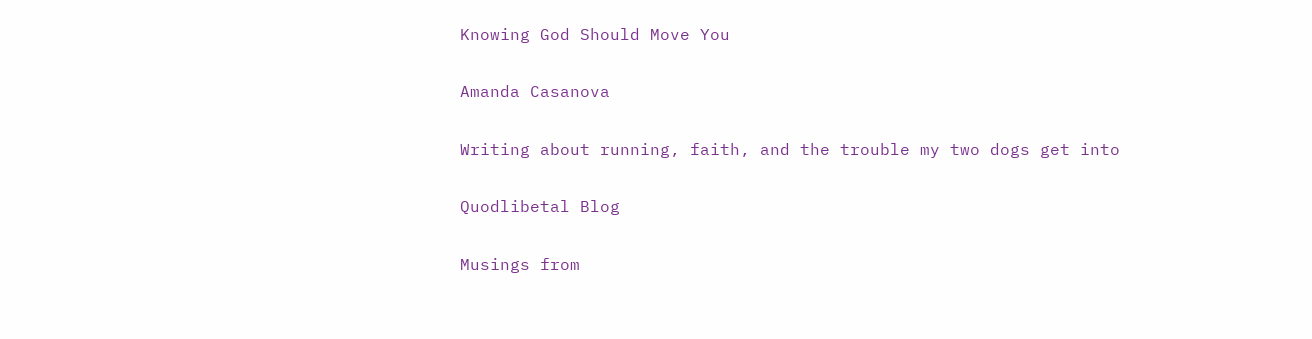Knowing God Should Move You

Amanda Casanova

Writing about running, faith, and the trouble my two dogs get into

Quodlibetal Blog

Musings from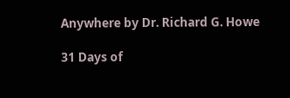Anywhere by Dr. Richard G. Howe

31 Days of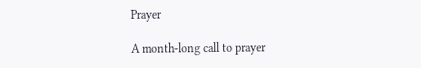Prayer

A month-long call to prayer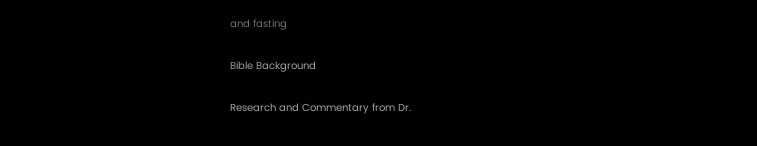and fasting

Bible Background

Research and Commentary from Dr.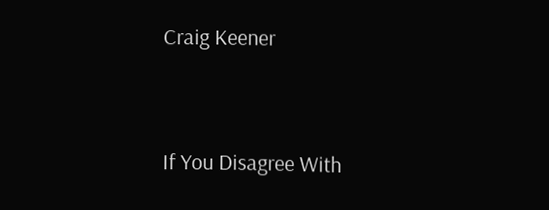Craig Keener


If You Disagree With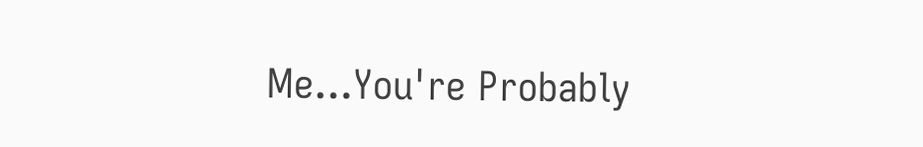Me...You're Probably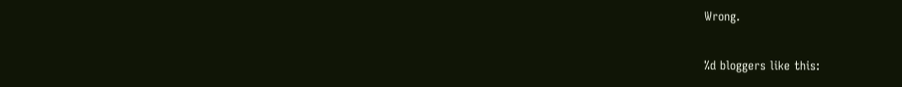Wrong.

%d bloggers like this: